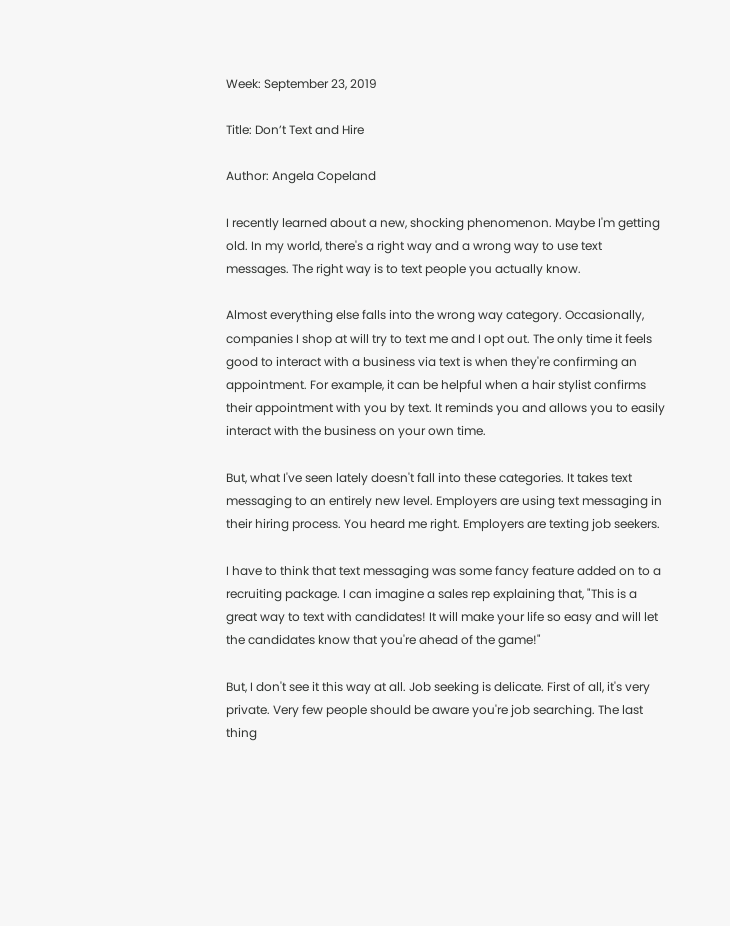Week: September 23, 2019

Title: Don’t Text and Hire

Author: Angela Copeland

I recently learned about a new, shocking phenomenon. Maybe I'm getting old. In my world, there's a right way and a wrong way to use text messages. The right way is to text people you actually know.

Almost everything else falls into the wrong way category. Occasionally, companies I shop at will try to text me and I opt out. The only time it feels good to interact with a business via text is when they're confirming an appointment. For example, it can be helpful when a hair stylist confirms their appointment with you by text. It reminds you and allows you to easily interact with the business on your own time.

But, what I've seen lately doesn't fall into these categories. It takes text messaging to an entirely new level. Employers are using text messaging in their hiring process. You heard me right. Employers are texting job seekers.

I have to think that text messaging was some fancy feature added on to a recruiting package. I can imagine a sales rep explaining that, "This is a great way to text with candidates! It will make your life so easy and will let the candidates know that you're ahead of the game!"

But, I don't see it this way at all. Job seeking is delicate. First of all, it's very private. Very few people should be aware you're job searching. The last thing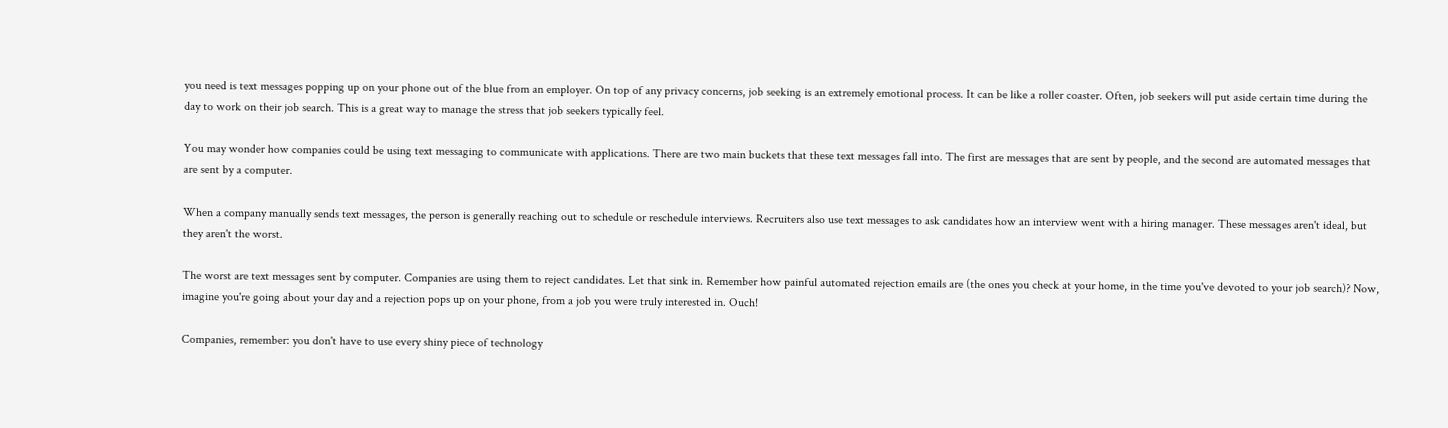you need is text messages popping up on your phone out of the blue from an employer. On top of any privacy concerns, job seeking is an extremely emotional process. It can be like a roller coaster. Often, job seekers will put aside certain time during the day to work on their job search. This is a great way to manage the stress that job seekers typically feel.

You may wonder how companies could be using text messaging to communicate with applications. There are two main buckets that these text messages fall into. The first are messages that are sent by people, and the second are automated messages that are sent by a computer.

When a company manually sends text messages, the person is generally reaching out to schedule or reschedule interviews. Recruiters also use text messages to ask candidates how an interview went with a hiring manager. These messages aren't ideal, but they aren't the worst.

The worst are text messages sent by computer. Companies are using them to reject candidates. Let that sink in. Remember how painful automated rejection emails are (the ones you check at your home, in the time you've devoted to your job search)? Now, imagine you're going about your day and a rejection pops up on your phone, from a job you were truly interested in. Ouch!

Companies, remember: you don't have to use every shiny piece of technology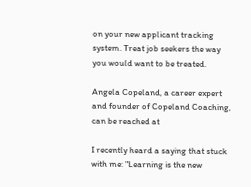on your new applicant tracking system. Treat job seekers the way you would want to be treated.

Angela Copeland, a career expert and founder of Copeland Coaching, can be reached at

I recently heard a saying that stuck with me: "Learning is the new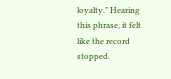loyalty." Hearing this phrase, it felt like the record stopped.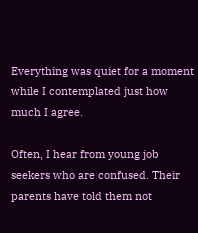Everything was quiet for a moment while I contemplated just how much I agree.

Often, I hear from young job seekers who are confused. Their parents have told them not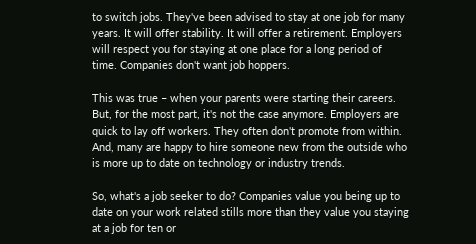to switch jobs. They've been advised to stay at one job for many years. It will offer stability. It will offer a retirement. Employers will respect you for staying at one place for a long period of time. Companies don't want job hoppers.

This was true – when your parents were starting their careers. But, for the most part, it's not the case anymore. Employers are quick to lay off workers. They often don't promote from within. And, many are happy to hire someone new from the outside who is more up to date on technology or industry trends.

So, what's a job seeker to do? Companies value you being up to date on your work related stills more than they value you staying at a job for ten or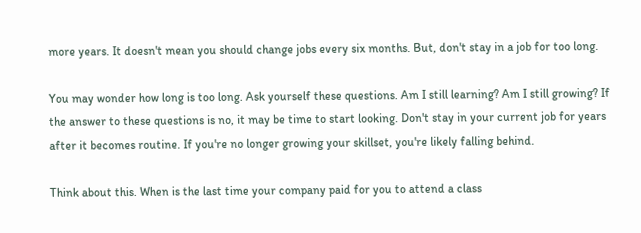more years. It doesn't mean you should change jobs every six months. But, don't stay in a job for too long.

You may wonder how long is too long. Ask yourself these questions. Am I still learning? Am I still growing? If the answer to these questions is no, it may be time to start looking. Don't stay in your current job for years after it becomes routine. If you're no longer growing your skillset, you're likely falling behind.

Think about this. When is the last time your company paid for you to attend a class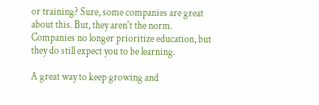or training? Sure, some companies are great about this. But, they aren't the norm. Companies no longer prioritize education, but they do still expect you to be learning.

A great way to keep growing and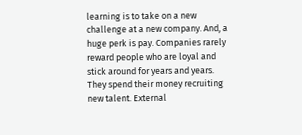learning is to take on a new challenge at a new company. And, a huge perk is pay. Companies rarely reward people who are loyal and stick around for years and years. They spend their money recruiting new talent. External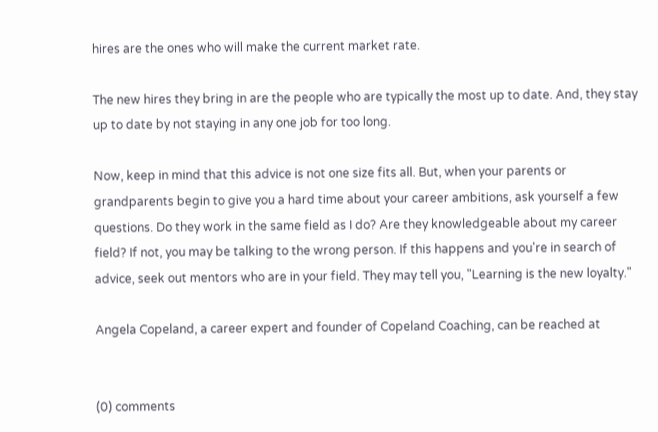hires are the ones who will make the current market rate.

The new hires they bring in are the people who are typically the most up to date. And, they stay up to date by not staying in any one job for too long.

Now, keep in mind that this advice is not one size fits all. But, when your parents or grandparents begin to give you a hard time about your career ambitions, ask yourself a few questions. Do they work in the same field as I do? Are they knowledgeable about my career field? If not, you may be talking to the wrong person. If this happens and you're in search of advice, seek out mentors who are in your field. They may tell you, "Learning is the new loyalty."

Angela Copeland, a career expert and founder of Copeland Coaching, can be reached at


(0) comments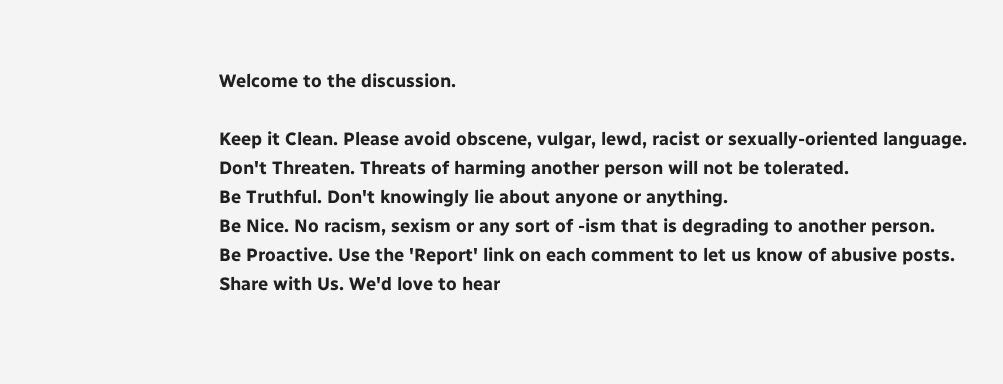Welcome to the discussion.

Keep it Clean. Please avoid obscene, vulgar, lewd, racist or sexually-oriented language.
Don't Threaten. Threats of harming another person will not be tolerated.
Be Truthful. Don't knowingly lie about anyone or anything.
Be Nice. No racism, sexism or any sort of -ism that is degrading to another person.
Be Proactive. Use the 'Report' link on each comment to let us know of abusive posts.
Share with Us. We'd love to hear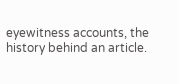eyewitness accounts, the history behind an article.